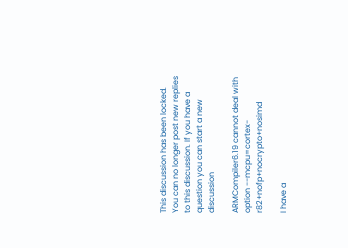This discussion has been locked.
You can no longer post new replies to this discussion. If you have a question you can start a new discussion

ARMCompiler6.19 cannot deal with option --mcpu=cortex-r82+nofp+nocrypto+nosimd

I have a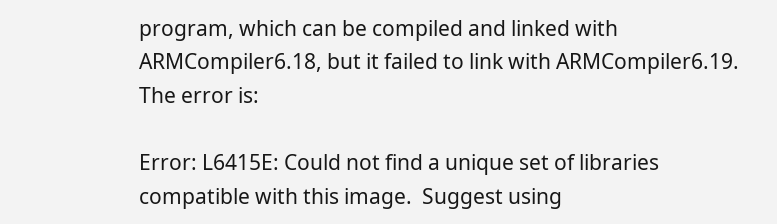program, which can be compiled and linked with ARMCompiler6.18, but it failed to link with ARMCompiler6.19. The error is:

Error: L6415E: Could not find a unique set of libraries compatible with this image.  Suggest using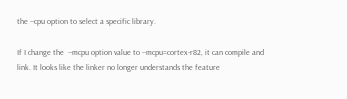the --cpu option to select a specific library.

If I change the  --mcpu option value to --mcpu=cortex-r82, it can compile and link. It looks like the linker no longer understands the feature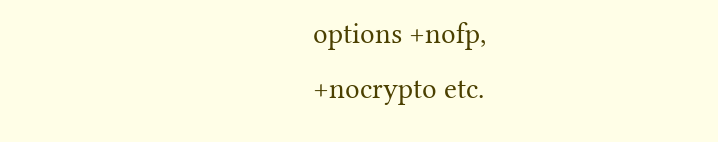options +nofp, +nocrypto etc.